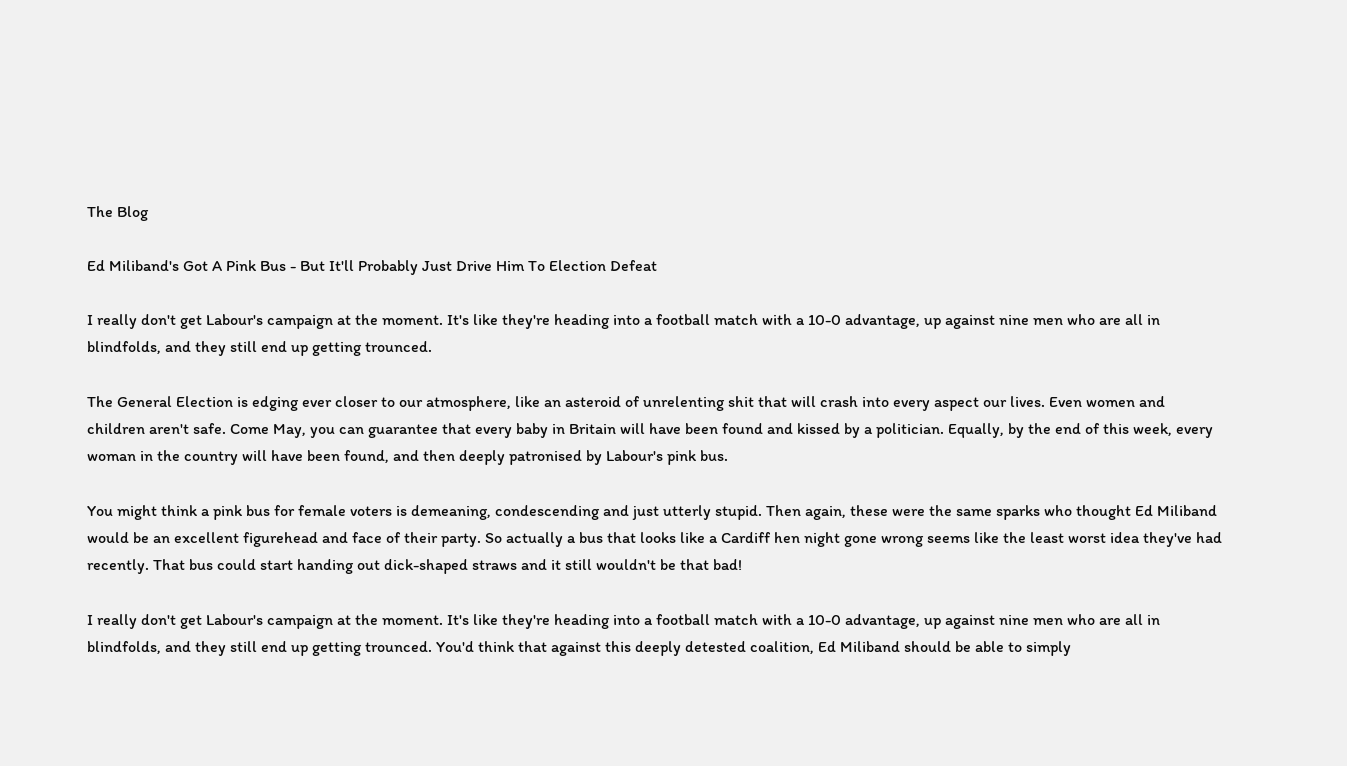The Blog

Ed Miliband's Got A Pink Bus - But It'll Probably Just Drive Him To Election Defeat

I really don't get Labour's campaign at the moment. It's like they're heading into a football match with a 10-0 advantage, up against nine men who are all in blindfolds, and they still end up getting trounced.

The General Election is edging ever closer to our atmosphere, like an asteroid of unrelenting shit that will crash into every aspect our lives. Even women and children aren't safe. Come May, you can guarantee that every baby in Britain will have been found and kissed by a politician. Equally, by the end of this week, every woman in the country will have been found, and then deeply patronised by Labour's pink bus.

You might think a pink bus for female voters is demeaning, condescending and just utterly stupid. Then again, these were the same sparks who thought Ed Miliband would be an excellent figurehead and face of their party. So actually a bus that looks like a Cardiff hen night gone wrong seems like the least worst idea they've had recently. That bus could start handing out dick-shaped straws and it still wouldn't be that bad!

I really don't get Labour's campaign at the moment. It's like they're heading into a football match with a 10-0 advantage, up against nine men who are all in blindfolds, and they still end up getting trounced. You'd think that against this deeply detested coalition, Ed Miliband should be able to simply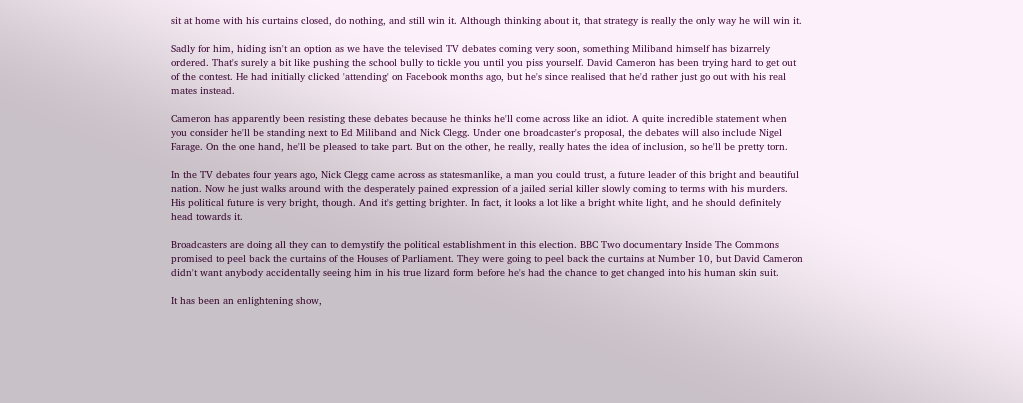sit at home with his curtains closed, do nothing, and still win it. Although thinking about it, that strategy is really the only way he will win it.

Sadly for him, hiding isn't an option as we have the televised TV debates coming very soon, something Miliband himself has bizarrely ordered. That's surely a bit like pushing the school bully to tickle you until you piss yourself. David Cameron has been trying hard to get out of the contest. He had initially clicked 'attending' on Facebook months ago, but he's since realised that he'd rather just go out with his real mates instead.

Cameron has apparently been resisting these debates because he thinks he'll come across like an idiot. A quite incredible statement when you consider he'll be standing next to Ed Miliband and Nick Clegg. Under one broadcaster's proposal, the debates will also include Nigel Farage. On the one hand, he'll be pleased to take part. But on the other, he really, really hates the idea of inclusion, so he'll be pretty torn.

In the TV debates four years ago, Nick Clegg came across as statesmanlike, a man you could trust, a future leader of this bright and beautiful nation. Now he just walks around with the desperately pained expression of a jailed serial killer slowly coming to terms with his murders. His political future is very bright, though. And it's getting brighter. In fact, it looks a lot like a bright white light, and he should definitely head towards it.

Broadcasters are doing all they can to demystify the political establishment in this election. BBC Two documentary Inside The Commons promised to peel back the curtains of the Houses of Parliament. They were going to peel back the curtains at Number 10, but David Cameron didn't want anybody accidentally seeing him in his true lizard form before he's had the chance to get changed into his human skin suit.

It has been an enlightening show,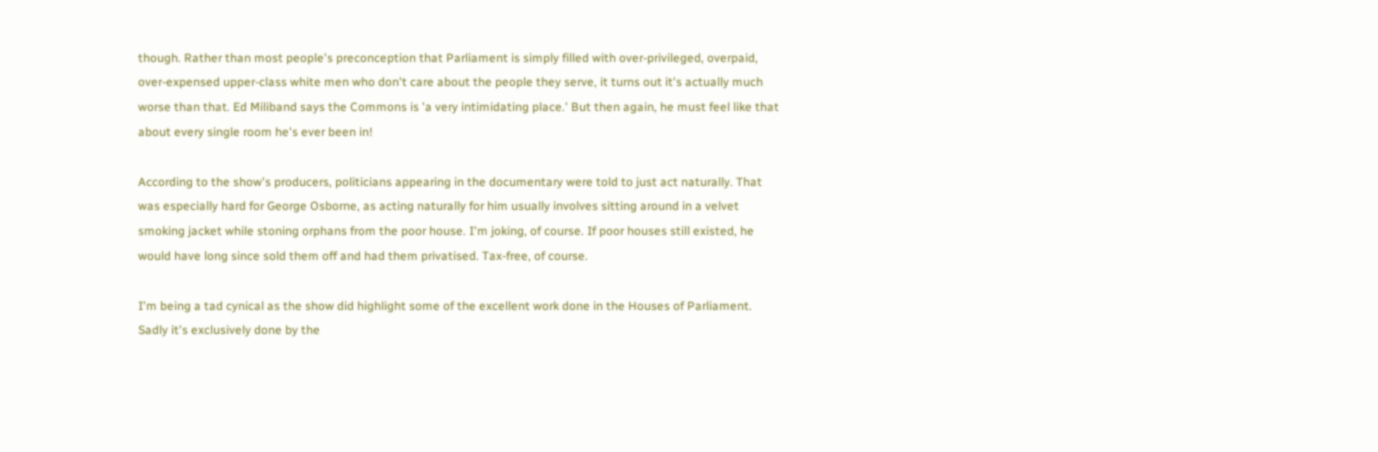though. Rather than most people's preconception that Parliament is simply filled with over-privileged, overpaid, over-expensed upper-class white men who don't care about the people they serve, it turns out it's actually much worse than that. Ed Miliband says the Commons is 'a very intimidating place.' But then again, he must feel like that about every single room he's ever been in!

According to the show's producers, politicians appearing in the documentary were told to just act naturally. That was especially hard for George Osborne, as acting naturally for him usually involves sitting around in a velvet smoking jacket while stoning orphans from the poor house. I'm joking, of course. If poor houses still existed, he would have long since sold them off and had them privatised. Tax-free, of course.

I'm being a tad cynical as the show did highlight some of the excellent work done in the Houses of Parliament. Sadly it's exclusively done by the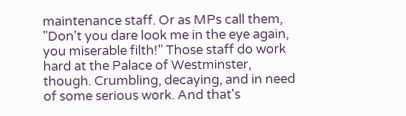maintenance staff. Or as MPs call them, "Don't you dare look me in the eye again, you miserable filth!" Those staff do work hard at the Palace of Westminster, though. Crumbling, decaying, and in need of some serious work. And that's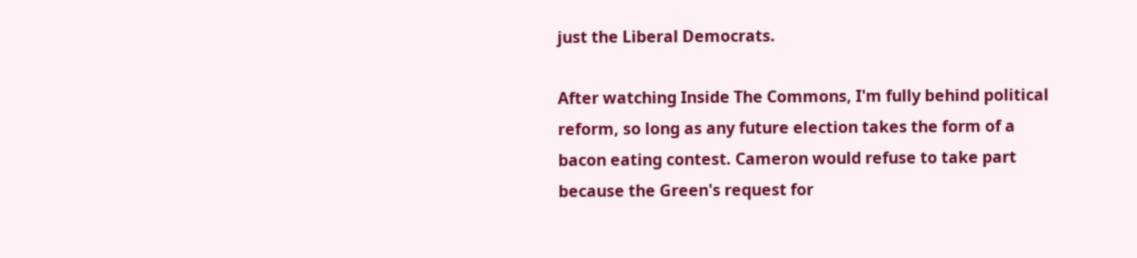just the Liberal Democrats.

After watching Inside The Commons, I'm fully behind political reform, so long as any future election takes the form of a bacon eating contest. Cameron would refuse to take part because the Green's request for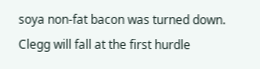soya non-fat bacon was turned down. Clegg will fall at the first hurdle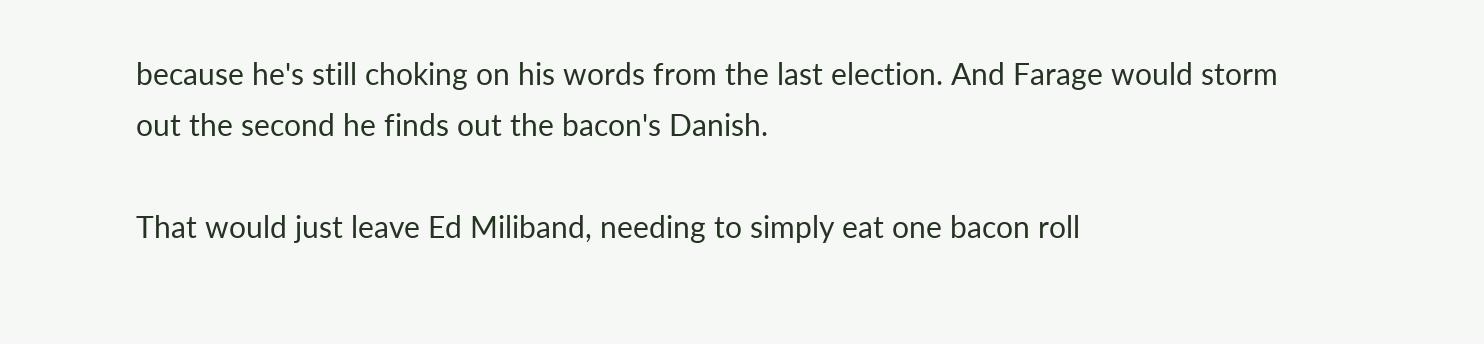because he's still choking on his words from the last election. And Farage would storm out the second he finds out the bacon's Danish.

That would just leave Ed Miliband, needing to simply eat one bacon roll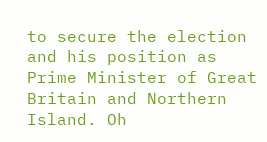to secure the election and his position as Prime Minister of Great Britain and Northern Island. Oh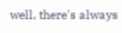well, there's always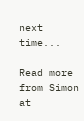next time...

Read more from Simon at